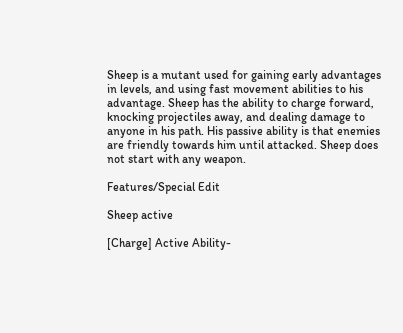Sheep is a mutant used for gaining early advantages in levels, and using fast movement abilities to his advantage. Sheep has the ability to charge forward, knocking projectiles away, and dealing damage to anyone in his path. His passive ability is that enemies are friendly towards him until attacked. Sheep does not start with any weapon.

Features/Special Edit

Sheep active

[Charge] Active Ability-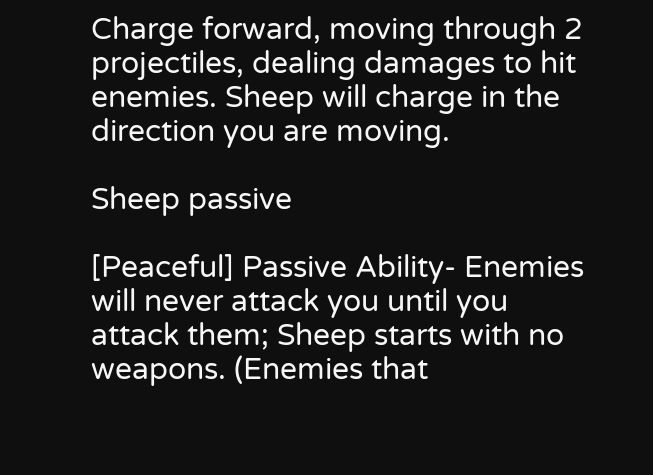Charge forward, moving through 2 projectiles, dealing damages to hit enemies. Sheep will charge in the direction you are moving.

Sheep passive

[Peaceful] Passive Ability- Enemies will never attack you until you attack them; Sheep starts with no weapons. (Enemies that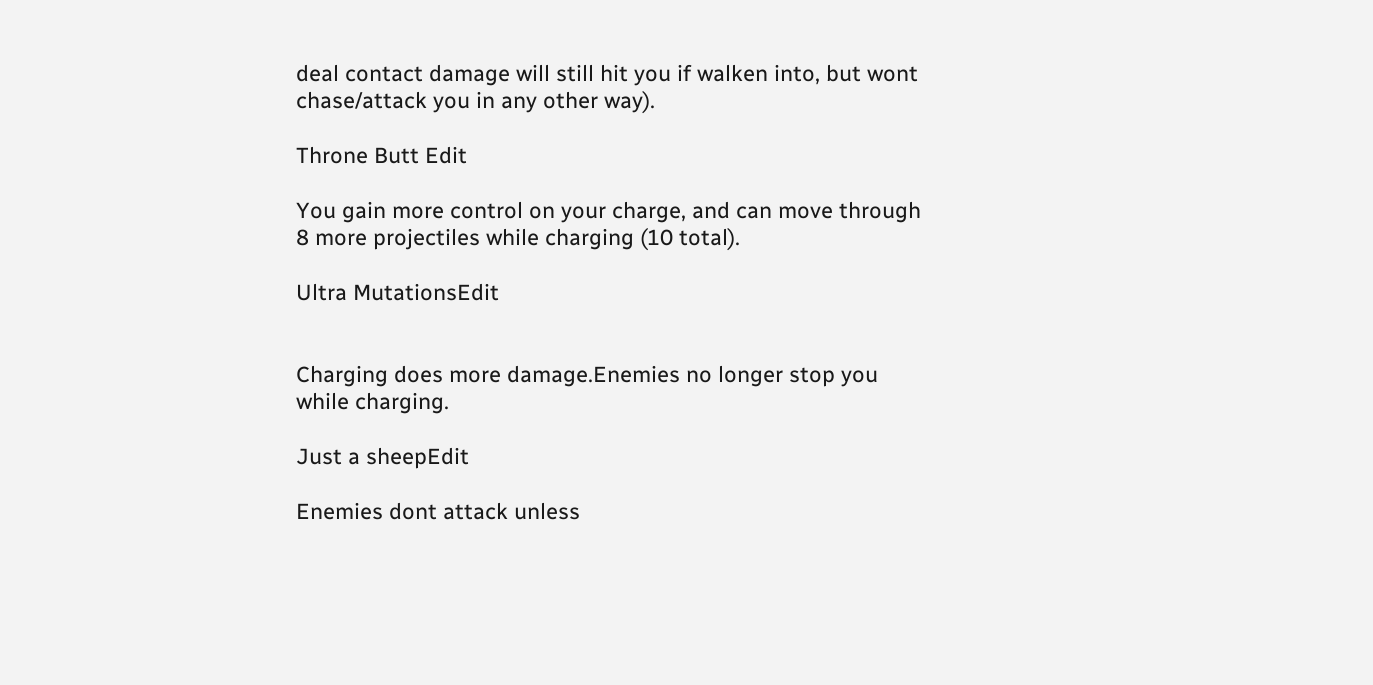deal contact damage will still hit you if walken into, but wont chase/attack you in any other way).

Throne Butt Edit

You gain more control on your charge, and can move through 8 more projectiles while charging (10 total).

Ultra MutationsEdit


Charging does more damage.Enemies no longer stop you while charging.

Just a sheepEdit

Enemies dont attack unless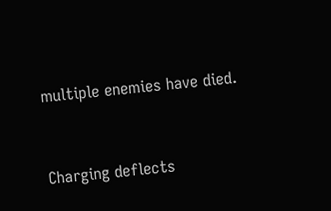multiple enemies have died.


Charging deflects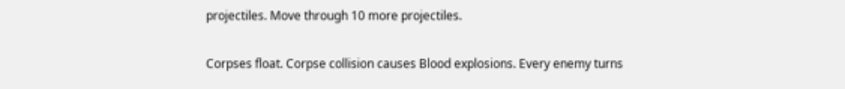projectiles. Move through 10 more projectiles.


Corpses float. Corpse collision causes Blood explosions. Every enemy turns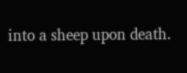into a sheep upon death.